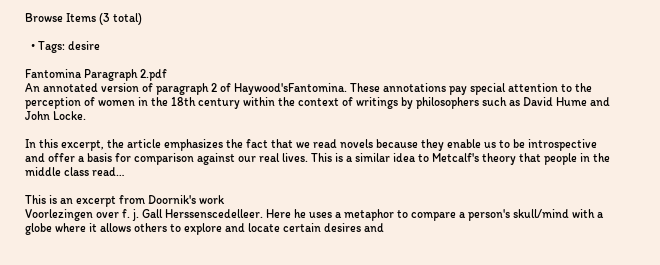Browse Items (3 total)

  • Tags: desire

Fantomina Paragraph 2.pdf
An annotated version of paragraph 2 of Haywood'sFantomina. These annotations pay special attention to the perception of women in the 18th century within the context of writings by philosophers such as David Hume and John Locke.

In this excerpt, the article emphasizes the fact that we read novels because they enable us to be introspective and offer a basis for comparison against our real lives. This is a similar idea to Metcalf's theory that people in the middle class read…

This is an excerpt from Doornik's work
Voorlezingen over f. j. Gall Herssenscedelleer. Here he uses a metaphor to compare a person's skull/mind with a globe where it allows others to explore and locate certain desires and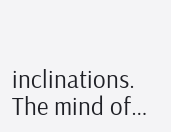inclinations. The mind of…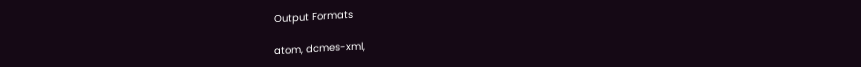Output Formats

atom, dcmes-xml,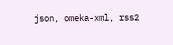json, omeka-xml, rss2